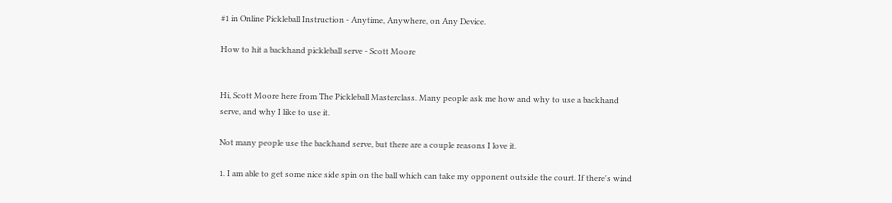#1 in Online Pickleball Instruction - Anytime, Anywhere, on Any Device.

How to hit a backhand pickleball serve - Scott Moore


Hi, Scott Moore here from The Pickleball Masterclass. Many people ask me how and why to use a backhand serve, and why I like to use it.

Not many people use the backhand serve, but there are a couple reasons I love it.

1. I am able to get some nice side spin on the ball which can take my opponent outside the court. If there's wind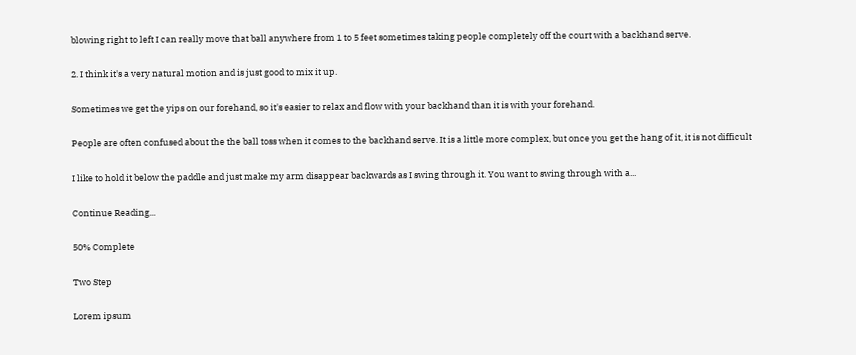blowing right to left I can really move that ball anywhere from 1 to 5 feet sometimes taking people completely off the court with a backhand serve.

2. I think it's a very natural motion and is just good to mix it up.

Sometimes we get the yips on our forehand, so it's easier to relax and flow with your backhand than it is with your forehand.

People are often confused about the the ball toss when it comes to the backhand serve. It is a little more complex, but once you get the hang of it, it is not difficult

I like to hold it below the paddle and just make my arm disappear backwards as I swing through it. You want to swing through with a...

Continue Reading...

50% Complete

Two Step

Lorem ipsum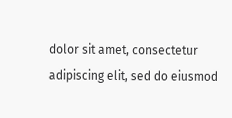dolor sit amet, consectetur adipiscing elit, sed do eiusmod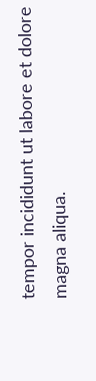tempor incididunt ut labore et dolore magna aliqua.